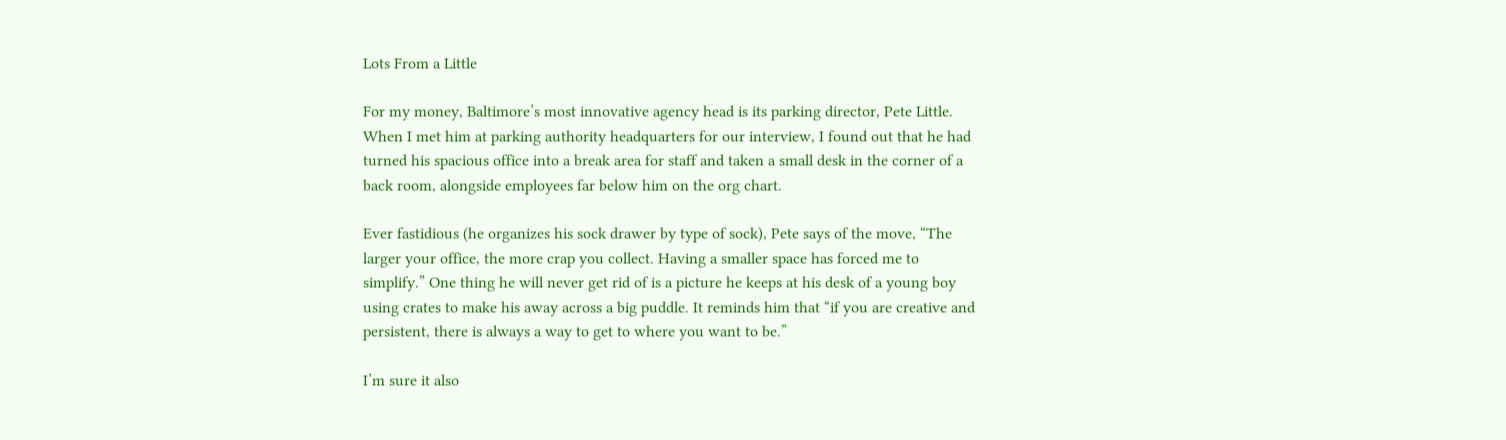Lots From a Little

For my money, Baltimore’s most innovative agency head is its parking director, Pete Little. When I met him at parking authority headquarters for our interview, I found out that he had turned his spacious office into a break area for staff and taken a small desk in the corner of a back room, alongside employees far below him on the org chart.

Ever fastidious (he organizes his sock drawer by type of sock), Pete says of the move, “The larger your office, the more crap you collect. Having a smaller space has forced me to simplify.” One thing he will never get rid of is a picture he keeps at his desk of a young boy using crates to make his away across a big puddle. It reminds him that “if you are creative and persistent, there is always a way to get to where you want to be.”

I’m sure it also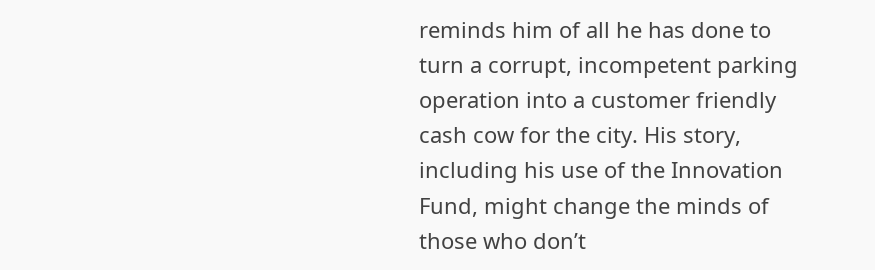reminds him of all he has done to turn a corrupt, incompetent parking operation into a customer friendly cash cow for the city. His story, including his use of the Innovation Fund, might change the minds of those who don’t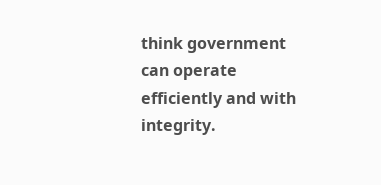think government can operate efficiently and with integrity.